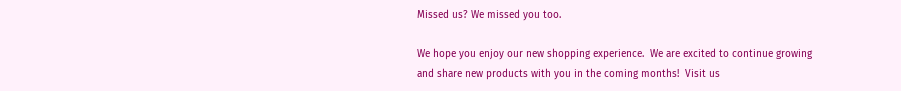Missed us? We missed you too.

We hope you enjoy our new shopping experience.  We are excited to continue growing and share new products with you in the coming months!  Visit us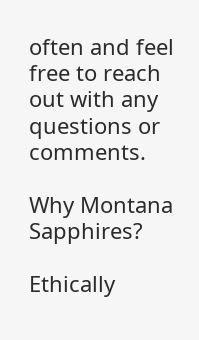often and feel free to reach out with any questions or comments.

Why Montana Sapphires?

Ethically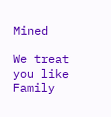Mined

We treat you like Family